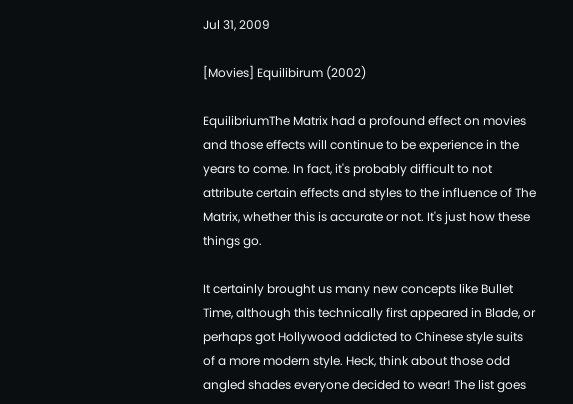Jul 31, 2009

[Movies] Equilibirum (2002)

EquilibriumThe Matrix had a profound effect on movies and those effects will continue to be experience in the years to come. In fact, it's probably difficult to not attribute certain effects and styles to the influence of The Matrix, whether this is accurate or not. It's just how these things go.

It certainly brought us many new concepts like Bullet Time, although this technically first appeared in Blade, or perhaps got Hollywood addicted to Chinese style suits of a more modern style. Heck, think about those odd angled shades everyone decided to wear! The list goes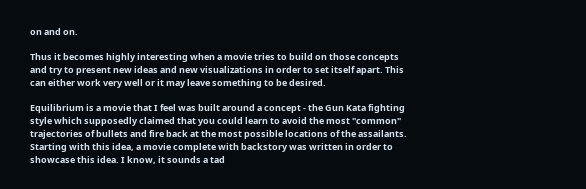on and on.

Thus it becomes highly interesting when a movie tries to build on those concepts and try to present new ideas and new visualizations in order to set itself apart. This can either work very well or it may leave something to be desired.

Equilibrium is a movie that I feel was built around a concept - the Gun Kata fighting style which supposedly claimed that you could learn to avoid the most "common" trajectories of bullets and fire back at the most possible locations of the assailants. Starting with this idea, a movie complete with backstory was written in order to showcase this idea. I know, it sounds a tad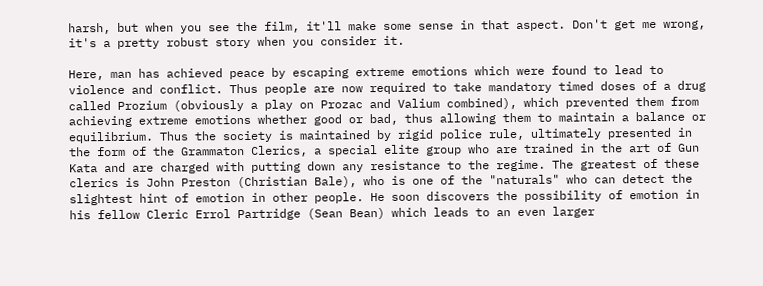harsh, but when you see the film, it'll make some sense in that aspect. Don't get me wrong, it's a pretty robust story when you consider it.

Here, man has achieved peace by escaping extreme emotions which were found to lead to violence and conflict. Thus people are now required to take mandatory timed doses of a drug called Prozium (obviously a play on Prozac and Valium combined), which prevented them from achieving extreme emotions whether good or bad, thus allowing them to maintain a balance or equilibrium. Thus the society is maintained by rigid police rule, ultimately presented in the form of the Grammaton Clerics, a special elite group who are trained in the art of Gun Kata and are charged with putting down any resistance to the regime. The greatest of these clerics is John Preston (Christian Bale), who is one of the "naturals" who can detect the slightest hint of emotion in other people. He soon discovers the possibility of emotion in his fellow Cleric Errol Partridge (Sean Bean) which leads to an even larger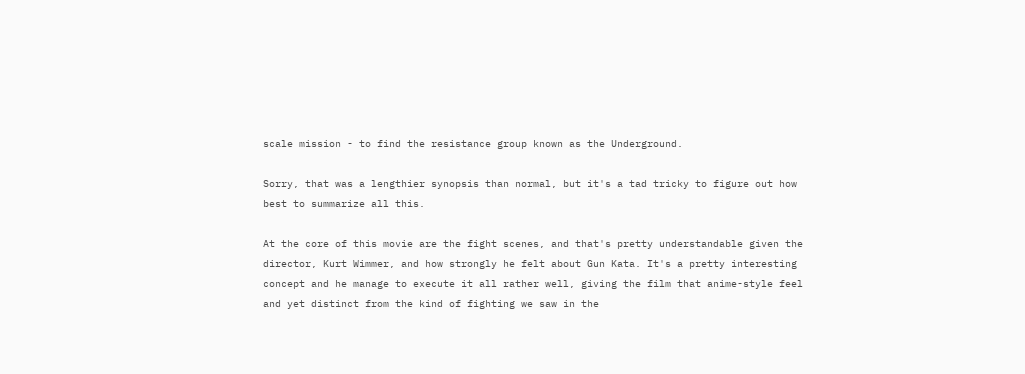scale mission - to find the resistance group known as the Underground.

Sorry, that was a lengthier synopsis than normal, but it's a tad tricky to figure out how best to summarize all this.

At the core of this movie are the fight scenes, and that's pretty understandable given the director, Kurt Wimmer, and how strongly he felt about Gun Kata. It's a pretty interesting concept and he manage to execute it all rather well, giving the film that anime-style feel and yet distinct from the kind of fighting we saw in the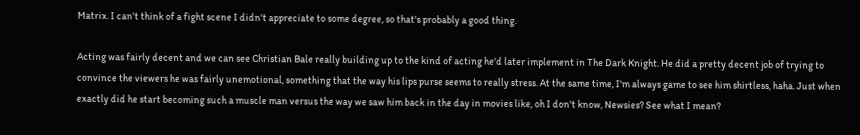Matrix. I can't think of a fight scene I didn't appreciate to some degree, so that's probably a good thing.

Acting was fairly decent and we can see Christian Bale really building up to the kind of acting he'd later implement in The Dark Knight. He did a pretty decent job of trying to convince the viewers he was fairly unemotional, something that the way his lips purse seems to really stress. At the same time, I'm always game to see him shirtless, haha. Just when exactly did he start becoming such a muscle man versus the way we saw him back in the day in movies like, oh I don't know, Newsies? See what I mean?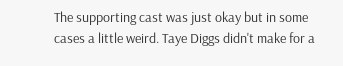The supporting cast was just okay but in some cases a little weird. Taye Diggs didn't make for a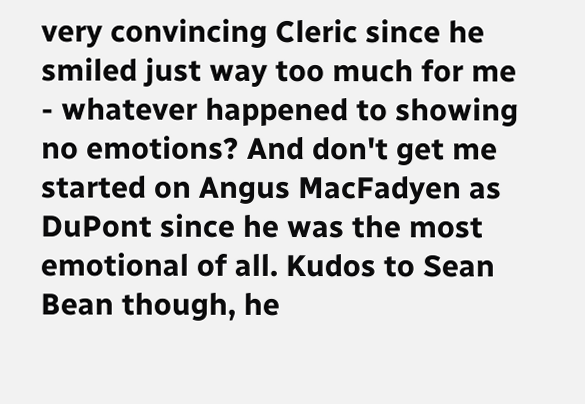very convincing Cleric since he smiled just way too much for me - whatever happened to showing no emotions? And don't get me started on Angus MacFadyen as DuPont since he was the most emotional of all. Kudos to Sean Bean though, he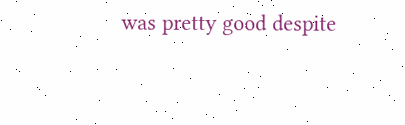was pretty good despite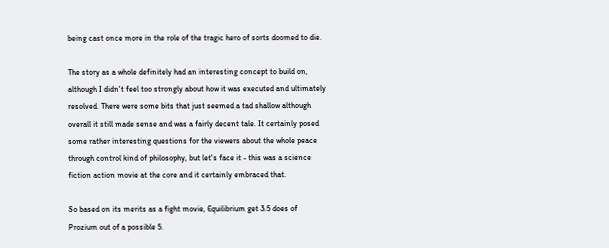being cast once more in the role of the tragic hero of sorts doomed to die.

The story as a whole definitely had an interesting concept to build on, although I didn't feel too strongly about how it was executed and ultimately resolved. There were some bits that just seemed a tad shallow although overall it still made sense and was a fairly decent tale. It certainly posed some rather interesting questions for the viewers about the whole peace through control kind of philosophy, but let's face it - this was a science fiction action movie at the core and it certainly embraced that.

So based on its merits as a fight movie, Equilibrium get 3.5 does of Prozium out of a possible 5.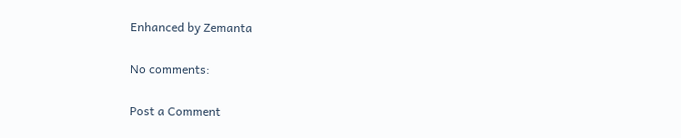Enhanced by Zemanta

No comments:

Post a Comment